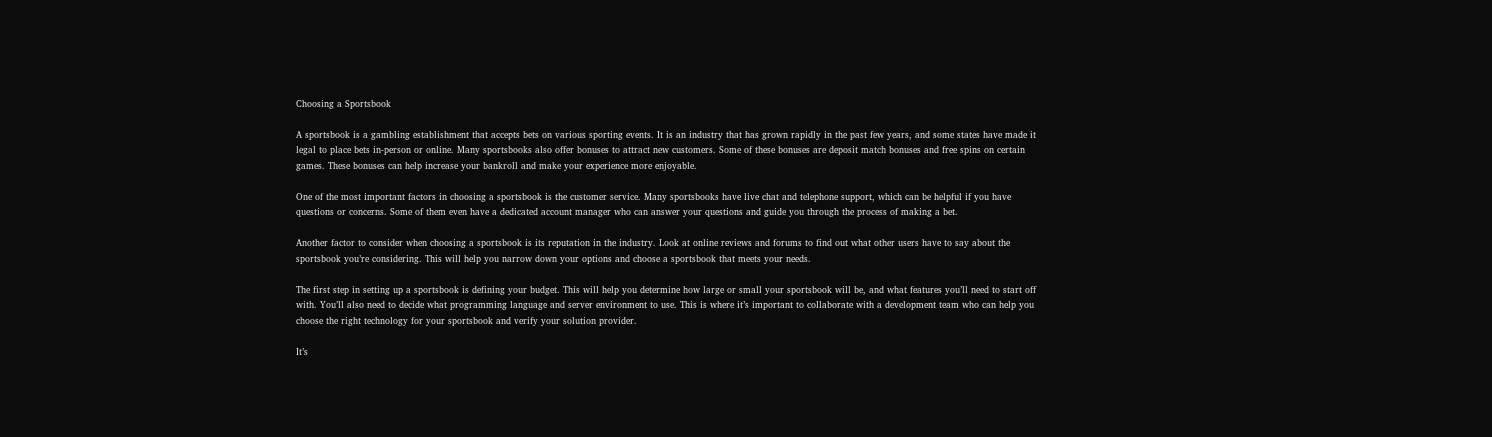Choosing a Sportsbook

A sportsbook is a gambling establishment that accepts bets on various sporting events. It is an industry that has grown rapidly in the past few years, and some states have made it legal to place bets in-person or online. Many sportsbooks also offer bonuses to attract new customers. Some of these bonuses are deposit match bonuses and free spins on certain games. These bonuses can help increase your bankroll and make your experience more enjoyable.

One of the most important factors in choosing a sportsbook is the customer service. Many sportsbooks have live chat and telephone support, which can be helpful if you have questions or concerns. Some of them even have a dedicated account manager who can answer your questions and guide you through the process of making a bet.

Another factor to consider when choosing a sportsbook is its reputation in the industry. Look at online reviews and forums to find out what other users have to say about the sportsbook you’re considering. This will help you narrow down your options and choose a sportsbook that meets your needs.

The first step in setting up a sportsbook is defining your budget. This will help you determine how large or small your sportsbook will be, and what features you’ll need to start off with. You’ll also need to decide what programming language and server environment to use. This is where it’s important to collaborate with a development team who can help you choose the right technology for your sportsbook and verify your solution provider.

It’s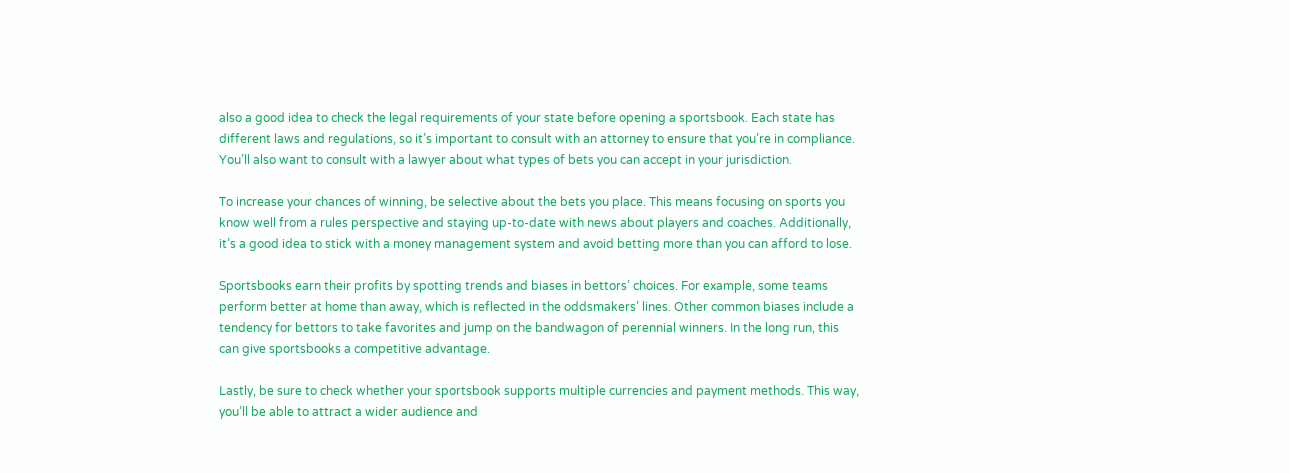also a good idea to check the legal requirements of your state before opening a sportsbook. Each state has different laws and regulations, so it’s important to consult with an attorney to ensure that you’re in compliance. You’ll also want to consult with a lawyer about what types of bets you can accept in your jurisdiction.

To increase your chances of winning, be selective about the bets you place. This means focusing on sports you know well from a rules perspective and staying up-to-date with news about players and coaches. Additionally, it’s a good idea to stick with a money management system and avoid betting more than you can afford to lose.

Sportsbooks earn their profits by spotting trends and biases in bettors’ choices. For example, some teams perform better at home than away, which is reflected in the oddsmakers’ lines. Other common biases include a tendency for bettors to take favorites and jump on the bandwagon of perennial winners. In the long run, this can give sportsbooks a competitive advantage.

Lastly, be sure to check whether your sportsbook supports multiple currencies and payment methods. This way, you’ll be able to attract a wider audience and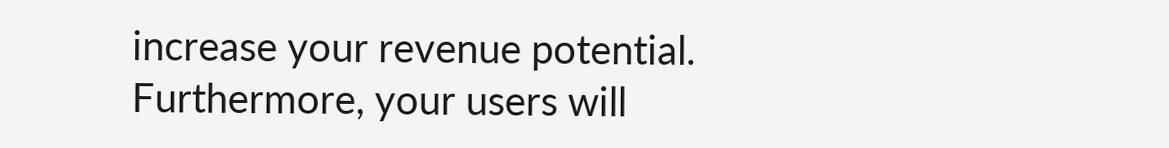increase your revenue potential. Furthermore, your users will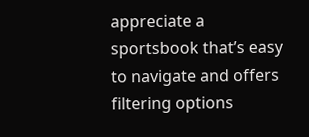appreciate a sportsbook that’s easy to navigate and offers filtering options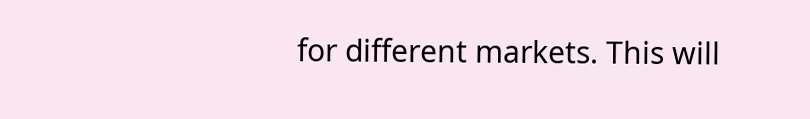for different markets. This will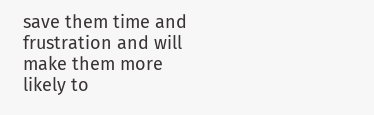save them time and frustration and will make them more likely to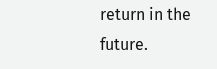return in the future.